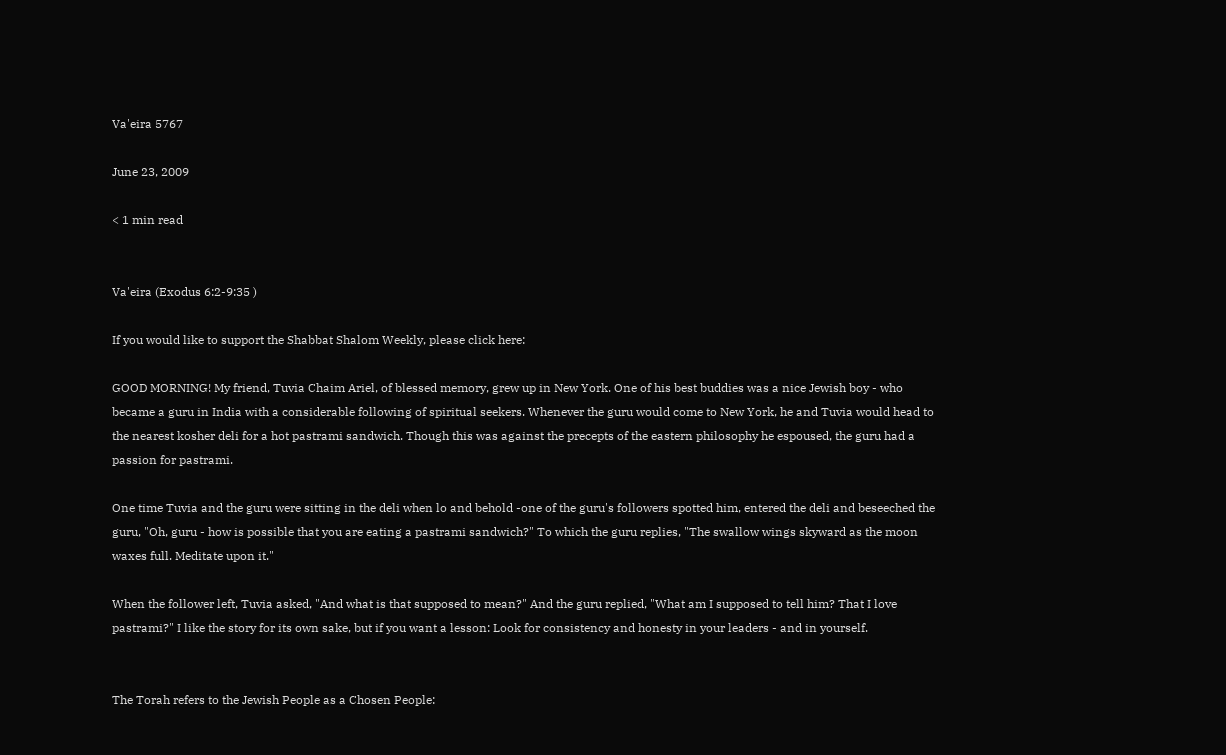Va'eira 5767

June 23, 2009

< 1 min read


Va'eira (Exodus 6:2-9:35 )

If you would like to support the Shabbat Shalom Weekly, please click here:

GOOD MORNING! My friend, Tuvia Chaim Ariel, of blessed memory, grew up in New York. One of his best buddies was a nice Jewish boy - who became a guru in India with a considerable following of spiritual seekers. Whenever the guru would come to New York, he and Tuvia would head to the nearest kosher deli for a hot pastrami sandwich. Though this was against the precepts of the eastern philosophy he espoused, the guru had a passion for pastrami.

One time Tuvia and the guru were sitting in the deli when lo and behold -one of the guru's followers spotted him, entered the deli and beseeched the guru, "Oh, guru - how is possible that you are eating a pastrami sandwich?" To which the guru replies, "The swallow wings skyward as the moon waxes full. Meditate upon it."

When the follower left, Tuvia asked, "And what is that supposed to mean?" And the guru replied, "What am I supposed to tell him? That I love pastrami?" I like the story for its own sake, but if you want a lesson: Look for consistency and honesty in your leaders - and in yourself.


The Torah refers to the Jewish People as a Chosen People: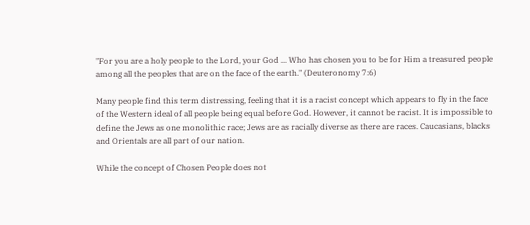"For you are a holy people to the Lord, your God ... Who has chosen you to be for Him a treasured people among all the peoples that are on the face of the earth." (Deuteronomy 7:6)

Many people find this term distressing, feeling that it is a racist concept which appears to fly in the face of the Western ideal of all people being equal before God. However, it cannot be racist. It is impossible to define the Jews as one monolithic race; Jews are as racially diverse as there are races. Caucasians, blacks and Orientals are all part of our nation.

While the concept of Chosen People does not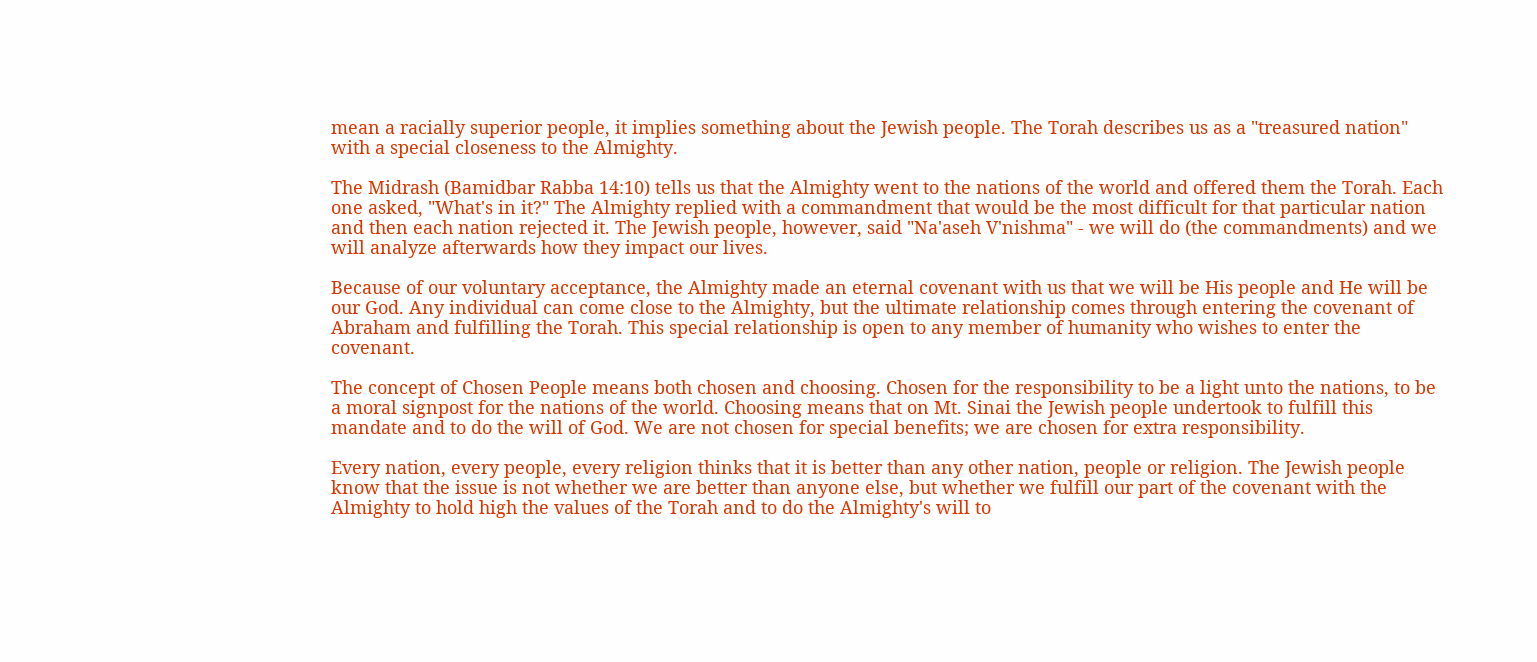mean a racially superior people, it implies something about the Jewish people. The Torah describes us as a "treasured nation" with a special closeness to the Almighty.

The Midrash (Bamidbar Rabba 14:10) tells us that the Almighty went to the nations of the world and offered them the Torah. Each one asked, "What's in it?" The Almighty replied with a commandment that would be the most difficult for that particular nation and then each nation rejected it. The Jewish people, however, said "Na'aseh V'nishma" - we will do (the commandments) and we will analyze afterwards how they impact our lives.

Because of our voluntary acceptance, the Almighty made an eternal covenant with us that we will be His people and He will be our God. Any individual can come close to the Almighty, but the ultimate relationship comes through entering the covenant of Abraham and fulfilling the Torah. This special relationship is open to any member of humanity who wishes to enter the covenant.

The concept of Chosen People means both chosen and choosing. Chosen for the responsibility to be a light unto the nations, to be a moral signpost for the nations of the world. Choosing means that on Mt. Sinai the Jewish people undertook to fulfill this mandate and to do the will of God. We are not chosen for special benefits; we are chosen for extra responsibility.

Every nation, every people, every religion thinks that it is better than any other nation, people or religion. The Jewish people know that the issue is not whether we are better than anyone else, but whether we fulfill our part of the covenant with the Almighty to hold high the values of the Torah and to do the Almighty's will to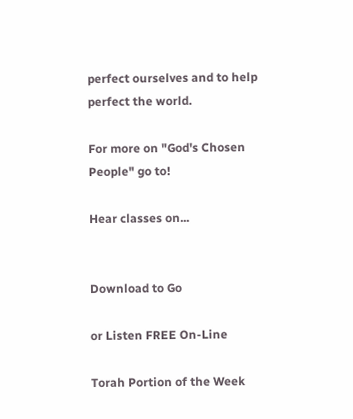perfect ourselves and to help perfect the world.

For more on "God's Chosen People" go to!

Hear classes on...


Download to Go

or Listen FREE On-Line

Torah Portion of the Week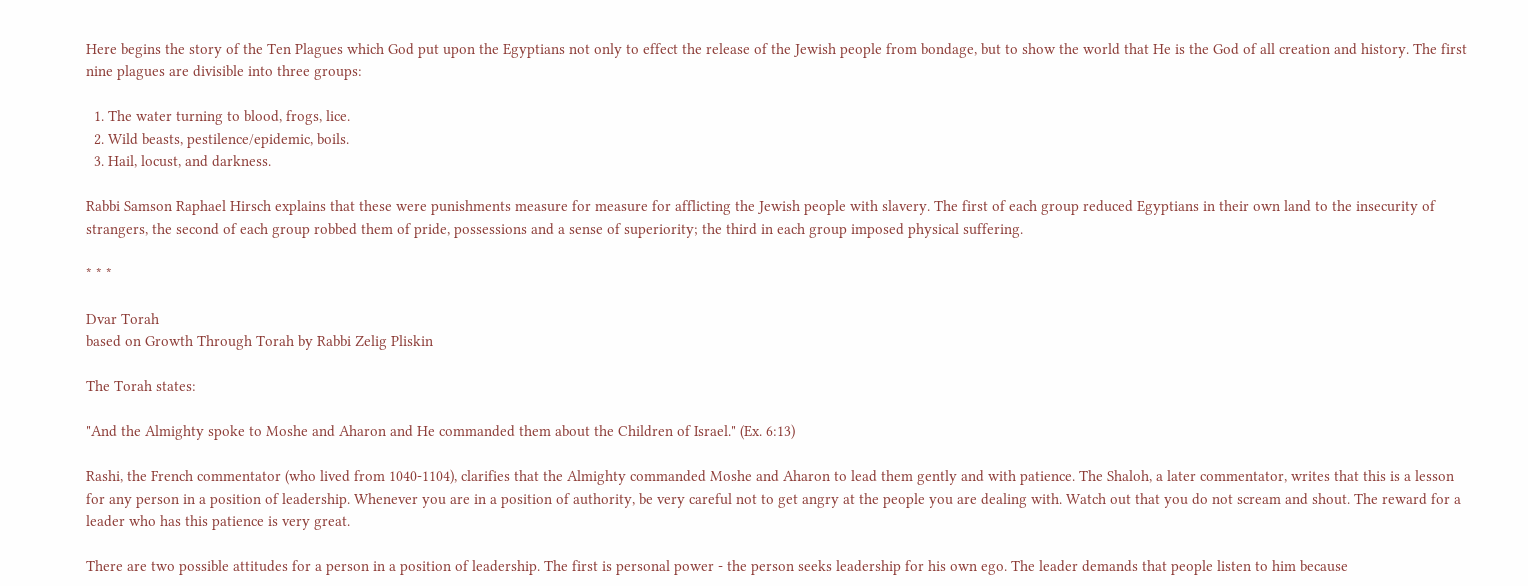Here begins the story of the Ten Plagues which God put upon the Egyptians not only to effect the release of the Jewish people from bondage, but to show the world that He is the God of all creation and history. The first nine plagues are divisible into three groups:

  1. The water turning to blood, frogs, lice.
  2. Wild beasts, pestilence/epidemic, boils.
  3. Hail, locust, and darkness.

Rabbi Samson Raphael Hirsch explains that these were punishments measure for measure for afflicting the Jewish people with slavery. The first of each group reduced Egyptians in their own land to the insecurity of strangers, the second of each group robbed them of pride, possessions and a sense of superiority; the third in each group imposed physical suffering.

* * *

Dvar Torah
based on Growth Through Torah by Rabbi Zelig Pliskin

The Torah states:

"And the Almighty spoke to Moshe and Aharon and He commanded them about the Children of Israel." (Ex. 6:13)

Rashi, the French commentator (who lived from 1040-1104), clarifies that the Almighty commanded Moshe and Aharon to lead them gently and with patience. The Shaloh, a later commentator, writes that this is a lesson for any person in a position of leadership. Whenever you are in a position of authority, be very careful not to get angry at the people you are dealing with. Watch out that you do not scream and shout. The reward for a leader who has this patience is very great.

There are two possible attitudes for a person in a position of leadership. The first is personal power - the person seeks leadership for his own ego. The leader demands that people listen to him because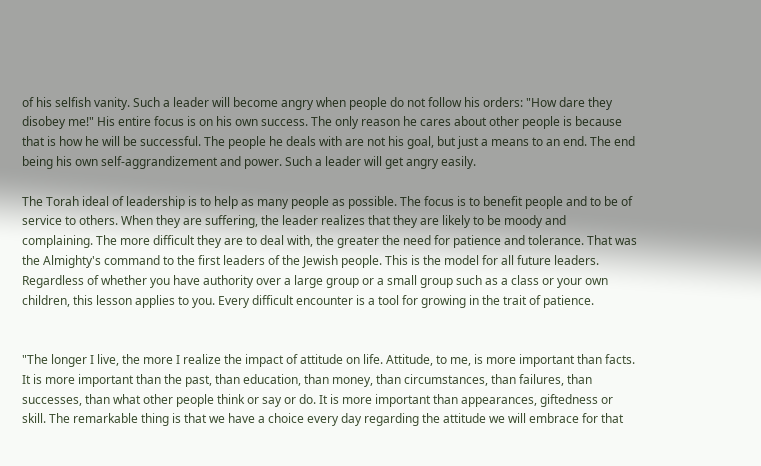of his selfish vanity. Such a leader will become angry when people do not follow his orders: "How dare they disobey me!" His entire focus is on his own success. The only reason he cares about other people is because that is how he will be successful. The people he deals with are not his goal, but just a means to an end. The end being his own self-aggrandizement and power. Such a leader will get angry easily.

The Torah ideal of leadership is to help as many people as possible. The focus is to benefit people and to be of service to others. When they are suffering, the leader realizes that they are likely to be moody and complaining. The more difficult they are to deal with, the greater the need for patience and tolerance. That was the Almighty's command to the first leaders of the Jewish people. This is the model for all future leaders. Regardless of whether you have authority over a large group or a small group such as a class or your own children, this lesson applies to you. Every difficult encounter is a tool for growing in the trait of patience.


"The longer I live, the more I realize the impact of attitude on life. Attitude, to me, is more important than facts. It is more important than the past, than education, than money, than circumstances, than failures, than successes, than what other people think or say or do. It is more important than appearances, giftedness or skill. The remarkable thing is that we have a choice every day regarding the attitude we will embrace for that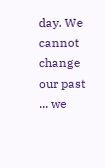day. We cannot change our past ... we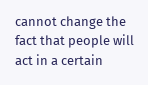cannot change the fact that people will act in a certain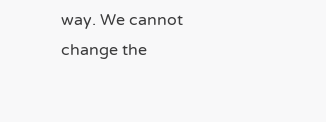way. We cannot change the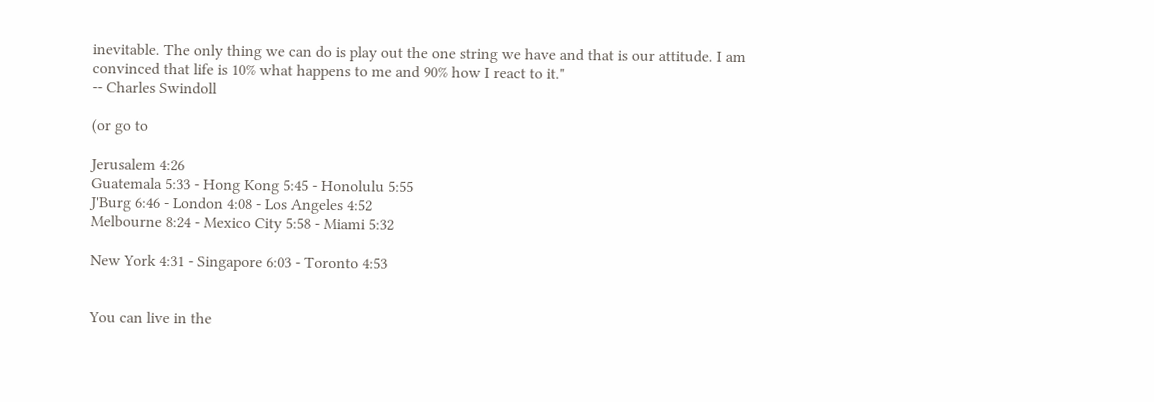inevitable. The only thing we can do is play out the one string we have and that is our attitude. I am convinced that life is 10% what happens to me and 90% how I react to it."
-- Charles Swindoll

(or go to

Jerusalem 4:26
Guatemala 5:33 - Hong Kong 5:45 - Honolulu 5:55
J'Burg 6:46 - London 4:08 - Los Angeles 4:52
Melbourne 8:24 - Mexico City 5:58 - Miami 5:32

New York 4:31 - Singapore 6:03 - Toronto 4:53


You can live in the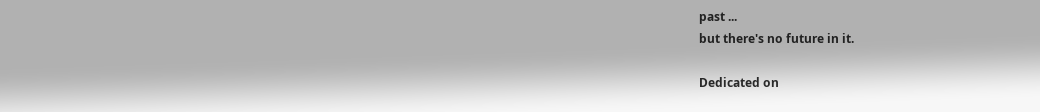past ...
but there's no future in it.

Dedicated on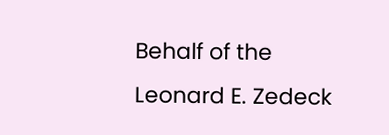Behalf of the
Leonard E. Zedeck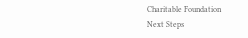Charitable Foundation
Next Steps